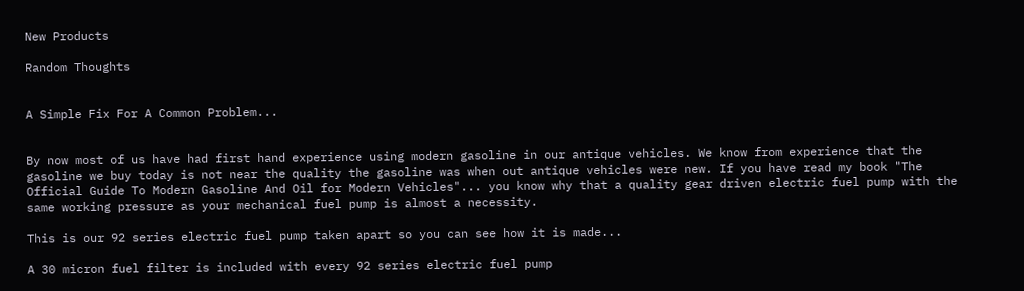New Products

Random Thoughts


A Simple Fix For A Common Problem...


By now most of us have had first hand experience using modern gasoline in our antique vehicles. We know from experience that the gasoline we buy today is not near the quality the gasoline was when out antique vehicles were new. If you have read my book "The Official Guide To Modern Gasoline And Oil for Modern Vehicles"... you know why that a quality gear driven electric fuel pump with the same working pressure as your mechanical fuel pump is almost a necessity.

This is our 92 series electric fuel pump taken apart so you can see how it is made...

A 30 micron fuel filter is included with every 92 series electric fuel pump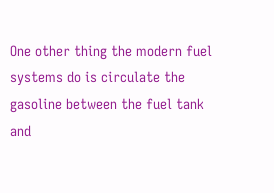One other thing the modern fuel systems do is circulate the gasoline between the fuel tank and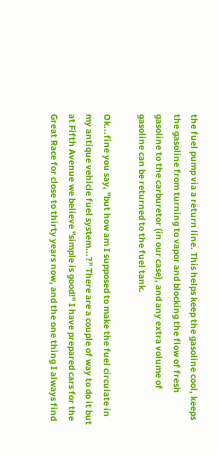the fuel pump via a return line. This helps keep the gasoline cool, keeps the gasoline from turning to vapor and blocking the flow of fresh gasoline to the carburetor (in our case), and any extra volume of gasoline can be returned to the fuel tank.

Ok...fine you say, "but how am I supposed to make the fuel circulate in my antique vehicle fuel system...?" There are a couple of way to do it but at Fifth Avenue we believe "simple is good!" I have prepared cars for the Great Race for close to thirty years now, and the one thing I always find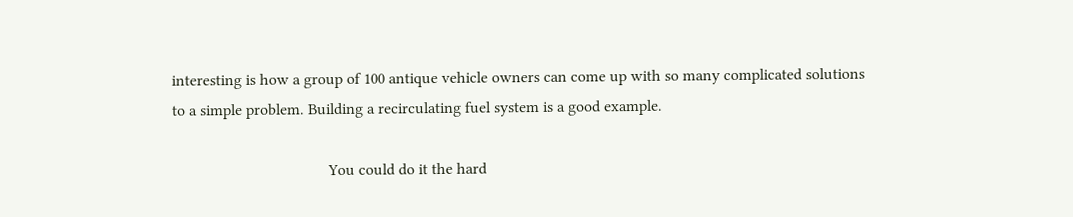interesting is how a group of 100 antique vehicle owners can come up with so many complicated solutions to a simple problem. Building a recirculating fuel system is a good example.

                                       You could do it the hard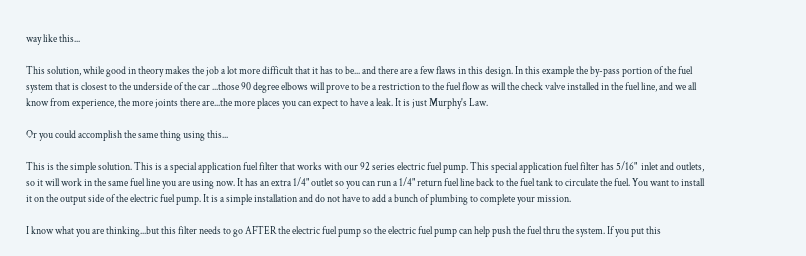way like this...

This solution, while good in theory makes the job a lot more difficult that it has to be... and there are a few flaws in this design. In this example the by-pass portion of the fuel system that is closest to the underside of the car ...those 90 degree elbows will prove to be a restriction to the fuel flow as will the check valve installed in the fuel line, and we all know from experience, the more joints there are...the more places you can expect to have a leak. It is just Murphy's Law.

Or you could accomplish the same thing using this...

This is the simple solution. This is a special application fuel filter that works with our 92 series electric fuel pump. This special application fuel filter has 5/16"  inlet and outlets, so it will work in the same fuel line you are using now. It has an extra 1/4" outlet so you can run a 1/4" return fuel line back to the fuel tank to circulate the fuel. You want to install it on the output side of the electric fuel pump. It is a simple installation and do not have to add a bunch of plumbing to complete your mission.

I know what you are thinking...but this filter needs to go AFTER the electric fuel pump so the electric fuel pump can help push the fuel thru the system. If you put this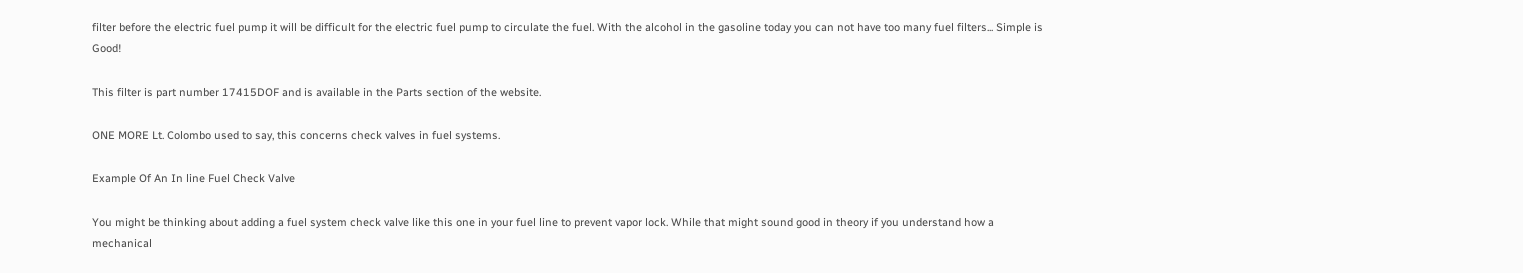filter before the electric fuel pump it will be difficult for the electric fuel pump to circulate the fuel. With the alcohol in the gasoline today you can not have too many fuel filters... Simple is Good!

This filter is part number 17415DOF and is available in the Parts section of the website.

ONE MORE Lt. Colombo used to say, this concerns check valves in fuel systems.

Example Of An In line Fuel Check Valve

You might be thinking about adding a fuel system check valve like this one in your fuel line to prevent vapor lock. While that might sound good in theory if you understand how a mechanical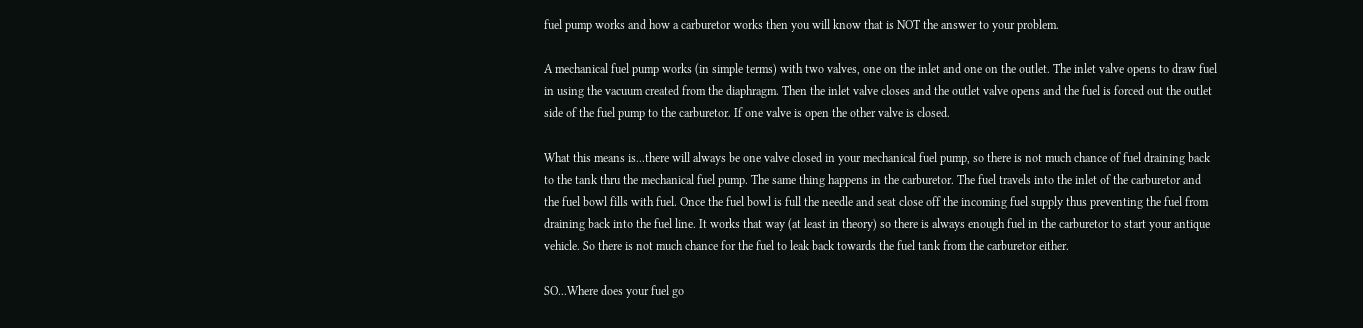fuel pump works and how a carburetor works then you will know that is NOT the answer to your problem.

A mechanical fuel pump works (in simple terms) with two valves, one on the inlet and one on the outlet. The inlet valve opens to draw fuel in using the vacuum created from the diaphragm. Then the inlet valve closes and the outlet valve opens and the fuel is forced out the outlet side of the fuel pump to the carburetor. If one valve is open the other valve is closed.

What this means is...there will always be one valve closed in your mechanical fuel pump, so there is not much chance of fuel draining back to the tank thru the mechanical fuel pump. The same thing happens in the carburetor. The fuel travels into the inlet of the carburetor and the fuel bowl fills with fuel. Once the fuel bowl is full the needle and seat close off the incoming fuel supply thus preventing the fuel from draining back into the fuel line. It works that way (at least in theory) so there is always enough fuel in the carburetor to start your antique vehicle. So there is not much chance for the fuel to leak back towards the fuel tank from the carburetor either.

SO...Where does your fuel go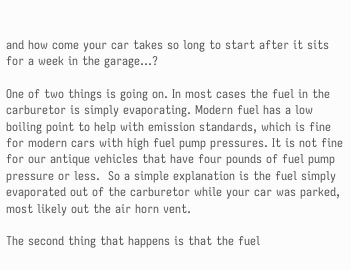and how come your car takes so long to start after it sits for a week in the garage...?

One of two things is going on. In most cases the fuel in the carburetor is simply evaporating. Modern fuel has a low boiling point to help with emission standards, which is fine for modern cars with high fuel pump pressures. It is not fine for our antique vehicles that have four pounds of fuel pump pressure or less.  So a simple explanation is the fuel simply evaporated out of the carburetor while your car was parked,  most likely out the air horn vent.

The second thing that happens is that the fuel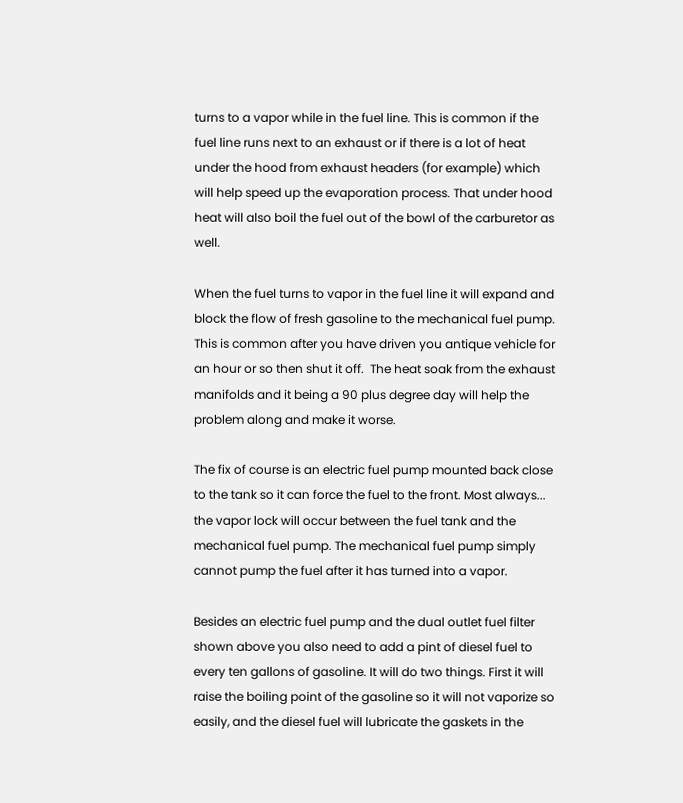turns to a vapor while in the fuel line. This is common if the fuel line runs next to an exhaust or if there is a lot of heat under the hood from exhaust headers (for example) which will help speed up the evaporation process. That under hood heat will also boil the fuel out of the bowl of the carburetor as well.

When the fuel turns to vapor in the fuel line it will expand and block the flow of fresh gasoline to the mechanical fuel pump. This is common after you have driven you antique vehicle for an hour or so then shut it off.  The heat soak from the exhaust manifolds and it being a 90 plus degree day will help the problem along and make it worse.

The fix of course is an electric fuel pump mounted back close to the tank so it can force the fuel to the front. Most always... the vapor lock will occur between the fuel tank and the mechanical fuel pump. The mechanical fuel pump simply cannot pump the fuel after it has turned into a vapor.

Besides an electric fuel pump and the dual outlet fuel filter shown above you also need to add a pint of diesel fuel to every ten gallons of gasoline. It will do two things. First it will raise the boiling point of the gasoline so it will not vaporize so easily, and the diesel fuel will lubricate the gaskets in the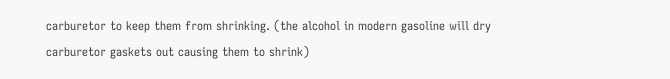carburetor to keep them from shrinking. (the alcohol in modern gasoline will dry carburetor gaskets out causing them to shrink)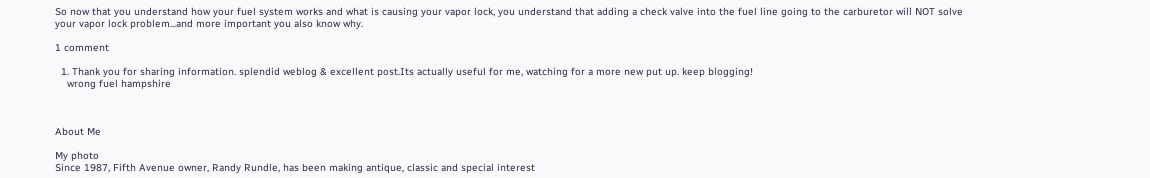So now that you understand how your fuel system works and what is causing your vapor lock, you understand that adding a check valve into the fuel line going to the carburetor will NOT solve your vapor lock problem...and more important you also know why.

1 comment

  1. Thank you for sharing information. splendid weblog & excellent post.Its actually useful for me, watching for a more new put up. keep blogging!
    wrong fuel hampshire



About Me

My photo
Since 1987, Fifth Avenue owner, Randy Rundle, has been making antique, classic and special interest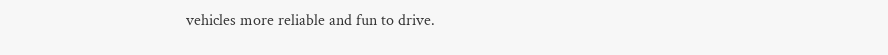vehicles more reliable and fun to drive.